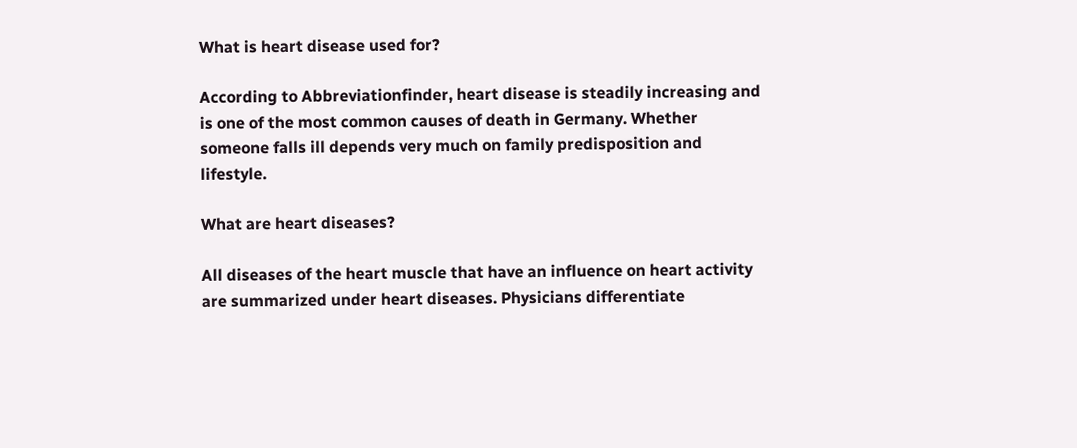What is heart disease used for?

According to Abbreviationfinder, heart disease is steadily increasing and is one of the most common causes of death in Germany. Whether someone falls ill depends very much on family predisposition and lifestyle.

What are heart diseases?

All diseases of the heart muscle that have an influence on heart activity are summarized under heart diseases. Physicians differentiate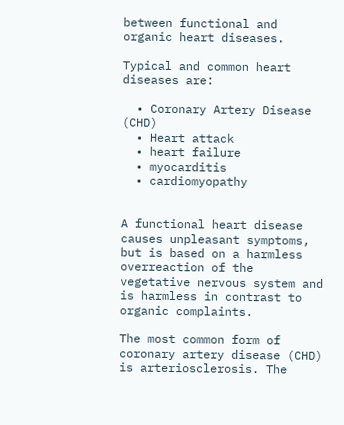between functional and organic heart diseases.

Typical and common heart diseases are:

  • Coronary Artery Disease (CHD)
  • Heart attack
  • heart failure
  • myocarditis
  • cardiomyopathy


A functional heart disease causes unpleasant symptoms, but is based on a harmless overreaction of the vegetative nervous system and is harmless in contrast to organic complaints.

The most common form of coronary artery disease (CHD) is arteriosclerosis. The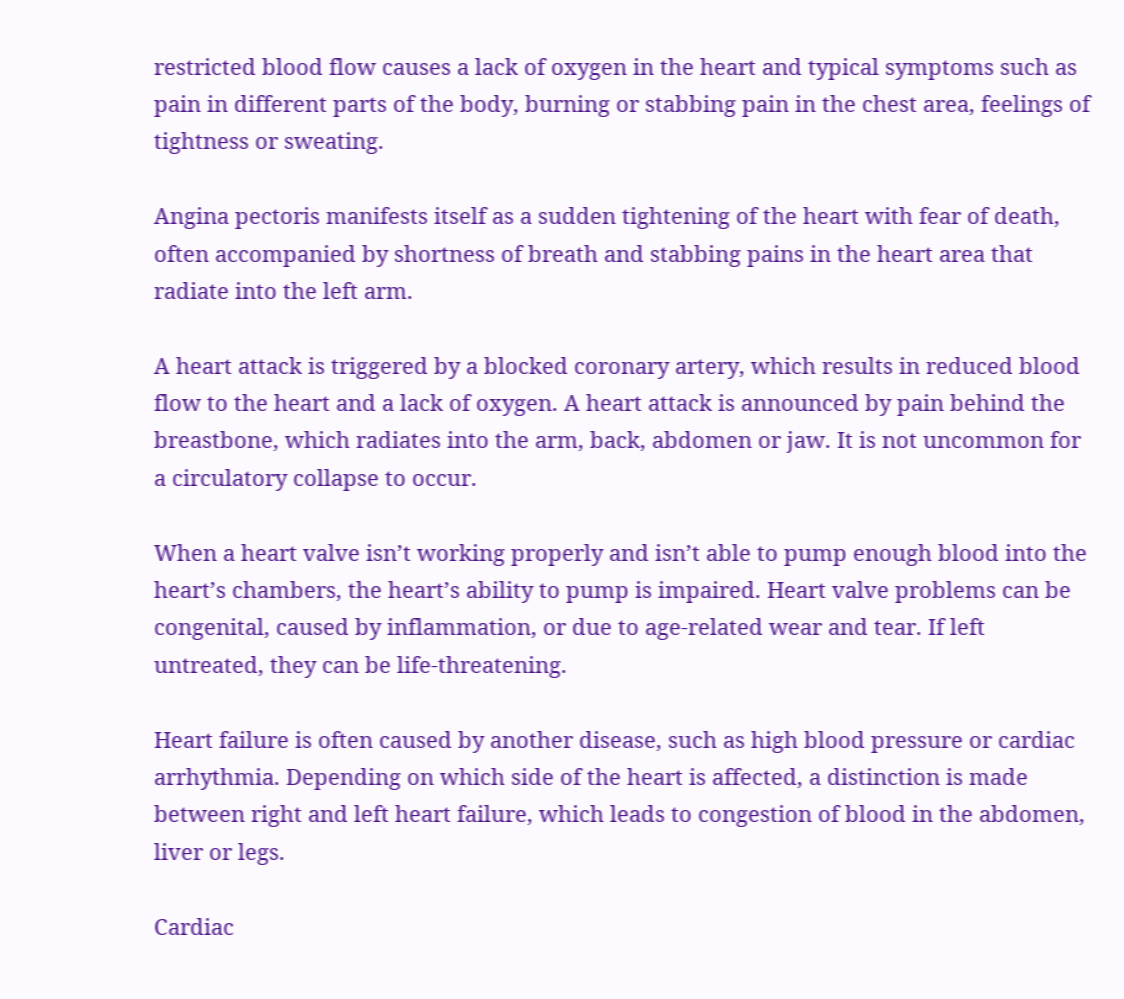restricted blood flow causes a lack of oxygen in the heart and typical symptoms such as pain in different parts of the body, burning or stabbing pain in the chest area, feelings of tightness or sweating.

Angina pectoris manifests itself as a sudden tightening of the heart with fear of death, often accompanied by shortness of breath and stabbing pains in the heart area that radiate into the left arm.

A heart attack is triggered by a blocked coronary artery, which results in reduced blood flow to the heart and a lack of oxygen. A heart attack is announced by pain behind the breastbone, which radiates into the arm, back, abdomen or jaw. It is not uncommon for a circulatory collapse to occur.

When a heart valve isn’t working properly and isn’t able to pump enough blood into the heart’s chambers, the heart’s ability to pump is impaired. Heart valve problems can be congenital, caused by inflammation, or due to age-related wear and tear. If left untreated, they can be life-threatening.

Heart failure is often caused by another disease, such as high blood pressure or cardiac arrhythmia. Depending on which side of the heart is affected, a distinction is made between right and left heart failure, which leads to congestion of blood in the abdomen, liver or legs.

Cardiac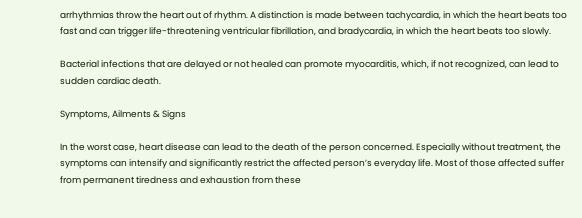arrhythmias throw the heart out of rhythm. A distinction is made between tachycardia, in which the heart beats too fast and can trigger life-threatening ventricular fibrillation, and bradycardia, in which the heart beats too slowly.

Bacterial infections that are delayed or not healed can promote myocarditis, which, if not recognized, can lead to sudden cardiac death.

Symptoms, Ailments & Signs

In the worst case, heart disease can lead to the death of the person concerned. Especially without treatment, the symptoms can intensify and significantly restrict the affected person’s everyday life. Most of those affected suffer from permanent tiredness and exhaustion from these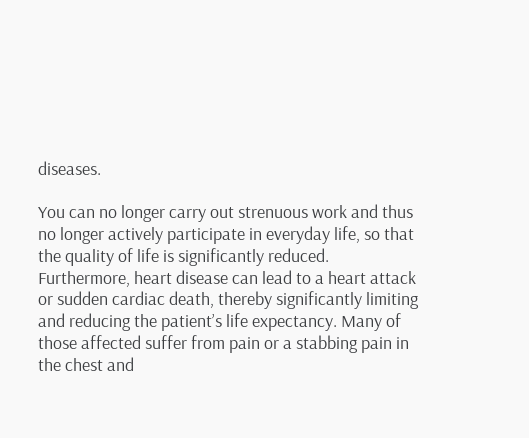diseases.

You can no longer carry out strenuous work and thus no longer actively participate in everyday life, so that the quality of life is significantly reduced. Furthermore, heart disease can lead to a heart attack or sudden cardiac death, thereby significantly limiting and reducing the patient’s life expectancy. Many of those affected suffer from pain or a stabbing pain in the chest and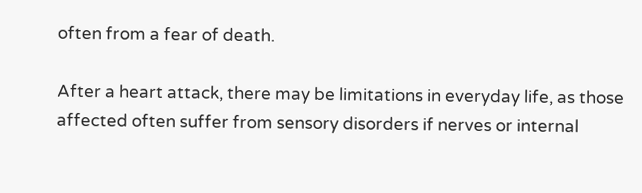often from a fear of death.

After a heart attack, there may be limitations in everyday life, as those affected often suffer from sensory disorders if nerves or internal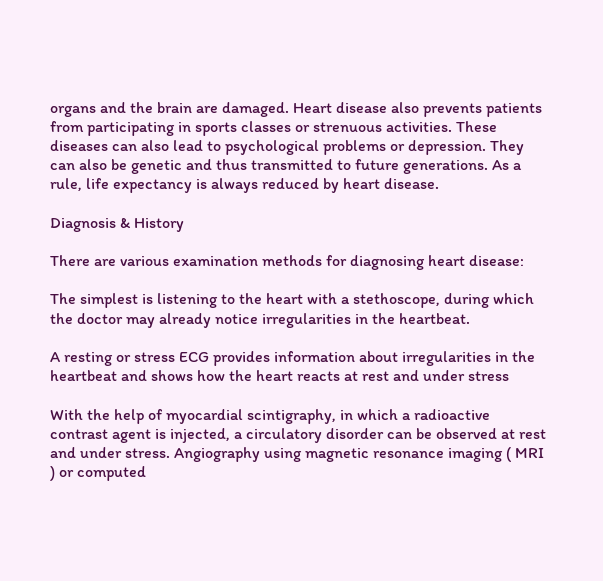organs and the brain are damaged. Heart disease also prevents patients from participating in sports classes or strenuous activities. These diseases can also lead to psychological problems or depression. They can also be genetic and thus transmitted to future generations. As a rule, life expectancy is always reduced by heart disease.

Diagnosis & History

There are various examination methods for diagnosing heart disease:

The simplest is listening to the heart with a stethoscope, during which the doctor may already notice irregularities in the heartbeat.

A resting or stress ECG provides information about irregularities in the heartbeat and shows how the heart reacts at rest and under stress

With the help of myocardial scintigraphy, in which a radioactive contrast agent is injected, a circulatory disorder can be observed at rest and under stress. Angiography using magnetic resonance imaging ( MRI ) or computed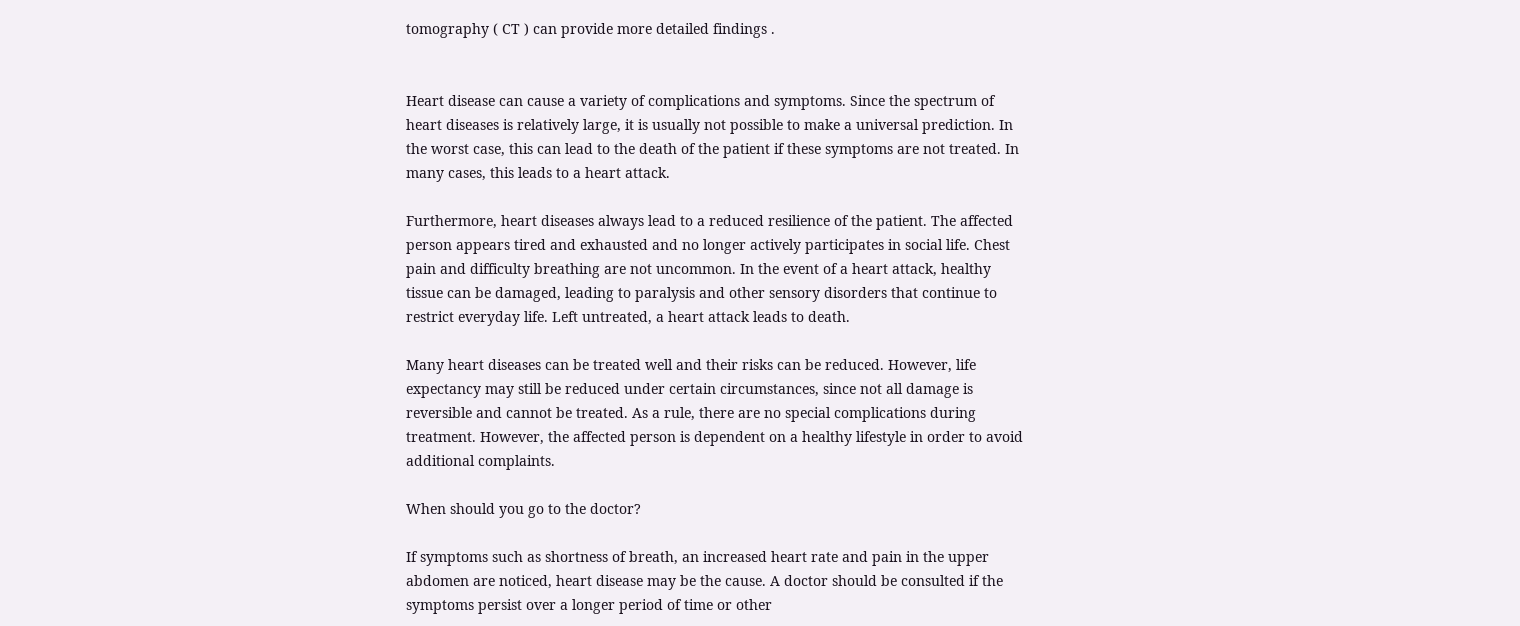tomography ( CT ) can provide more detailed findings .


Heart disease can cause a variety of complications and symptoms. Since the spectrum of heart diseases is relatively large, it is usually not possible to make a universal prediction. In the worst case, this can lead to the death of the patient if these symptoms are not treated. In many cases, this leads to a heart attack.

Furthermore, heart diseases always lead to a reduced resilience of the patient. The affected person appears tired and exhausted and no longer actively participates in social life. Chest pain and difficulty breathing are not uncommon. In the event of a heart attack, healthy tissue can be damaged, leading to paralysis and other sensory disorders that continue to restrict everyday life. Left untreated, a heart attack leads to death.

Many heart diseases can be treated well and their risks can be reduced. However, life expectancy may still be reduced under certain circumstances, since not all damage is reversible and cannot be treated. As a rule, there are no special complications during treatment. However, the affected person is dependent on a healthy lifestyle in order to avoid additional complaints.

When should you go to the doctor?

If symptoms such as shortness of breath, an increased heart rate and pain in the upper abdomen are noticed, heart disease may be the cause. A doctor should be consulted if the symptoms persist over a longer period of time or other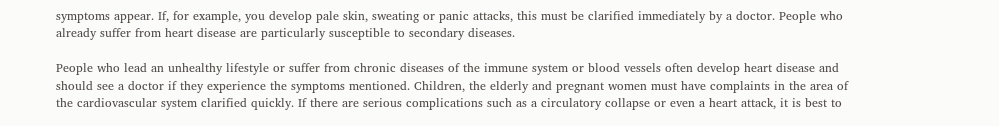symptoms appear. If, for example, you develop pale skin, sweating or panic attacks, this must be clarified immediately by a doctor. People who already suffer from heart disease are particularly susceptible to secondary diseases.

People who lead an unhealthy lifestyle or suffer from chronic diseases of the immune system or blood vessels often develop heart disease and should see a doctor if they experience the symptoms mentioned. Children, the elderly and pregnant women must have complaints in the area of the cardiovascular system clarified quickly. If there are serious complications such as a circulatory collapse or even a heart attack, it is best to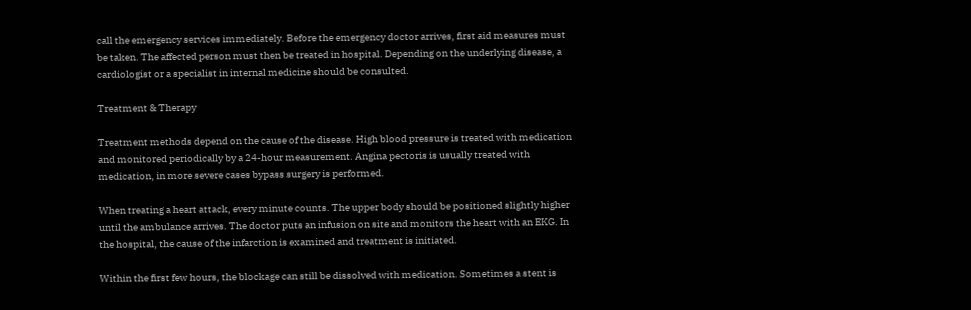call the emergency services immediately. Before the emergency doctor arrives, first aid measures must be taken. The affected person must then be treated in hospital. Depending on the underlying disease, a cardiologist or a specialist in internal medicine should be consulted.

Treatment & Therapy

Treatment methods depend on the cause of the disease. High blood pressure is treated with medication and monitored periodically by a 24-hour measurement. Angina pectoris is usually treated with medication, in more severe cases bypass surgery is performed.

When treating a heart attack, every minute counts. The upper body should be positioned slightly higher until the ambulance arrives. The doctor puts an infusion on site and monitors the heart with an EKG. In the hospital, the cause of the infarction is examined and treatment is initiated.

Within the first few hours, the blockage can still be dissolved with medication. Sometimes a stent is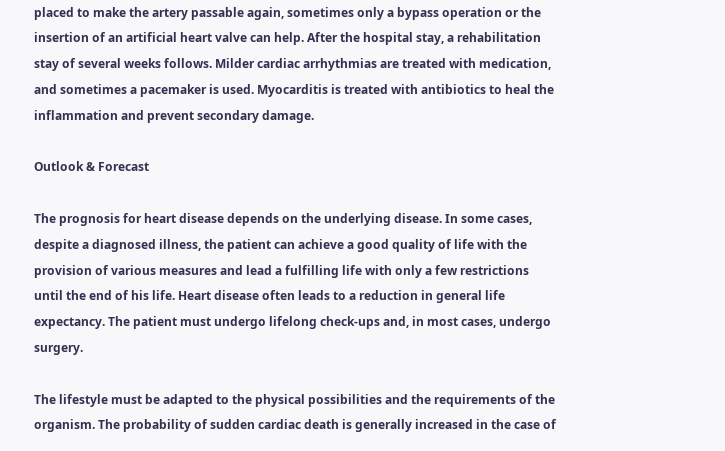placed to make the artery passable again, sometimes only a bypass operation or the insertion of an artificial heart valve can help. After the hospital stay, a rehabilitation stay of several weeks follows. Milder cardiac arrhythmias are treated with medication, and sometimes a pacemaker is used. Myocarditis is treated with antibiotics to heal the inflammation and prevent secondary damage.

Outlook & Forecast

The prognosis for heart disease depends on the underlying disease. In some cases, despite a diagnosed illness, the patient can achieve a good quality of life with the provision of various measures and lead a fulfilling life with only a few restrictions until the end of his life. Heart disease often leads to a reduction in general life expectancy. The patient must undergo lifelong check-ups and, in most cases, undergo surgery.

The lifestyle must be adapted to the physical possibilities and the requirements of the organism. The probability of sudden cardiac death is generally increased in the case of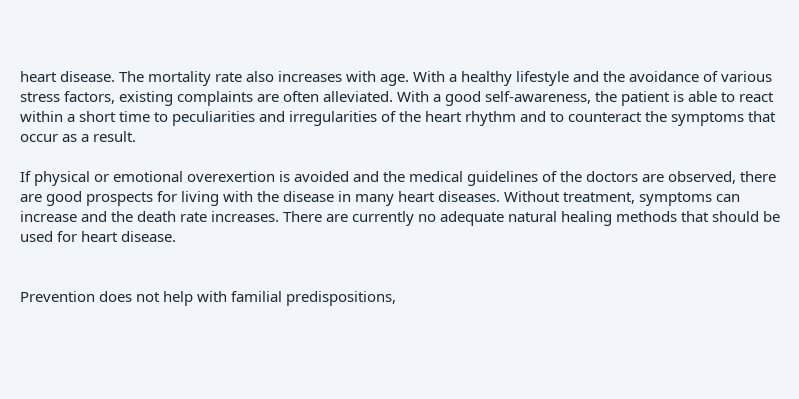heart disease. The mortality rate also increases with age. With a healthy lifestyle and the avoidance of various stress factors, existing complaints are often alleviated. With a good self-awareness, the patient is able to react within a short time to peculiarities and irregularities of the heart rhythm and to counteract the symptoms that occur as a result.

If physical or emotional overexertion is avoided and the medical guidelines of the doctors are observed, there are good prospects for living with the disease in many heart diseases. Without treatment, symptoms can increase and the death rate increases. There are currently no adequate natural healing methods that should be used for heart disease.


Prevention does not help with familial predispositions,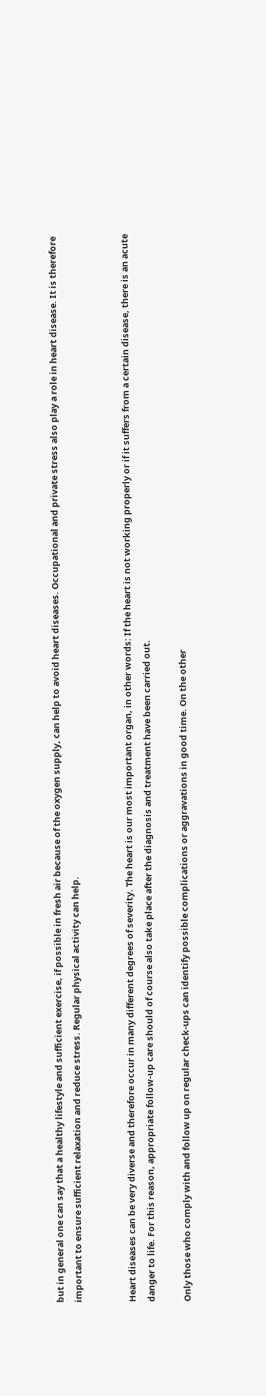but in general one can say that a healthy lifestyle and sufficient exercise, if possible in fresh air because of the oxygen supply, can help to avoid heart diseases. Occupational and private stress also play a role in heart disease. It is therefore important to ensure sufficient relaxation and reduce stress. Regular physical activity can help.


Heart diseases can be very diverse and therefore occur in many different degrees of severity. The heart is our most important organ, in other words: If the heart is not working properly or if it suffers from a certain disease, there is an acute danger to life. For this reason, appropriate follow-up care should of course also take place after the diagnosis and treatment have been carried out.

Only those who comply with and follow up on regular check-ups can identify possible complications or aggravations in good time. On the other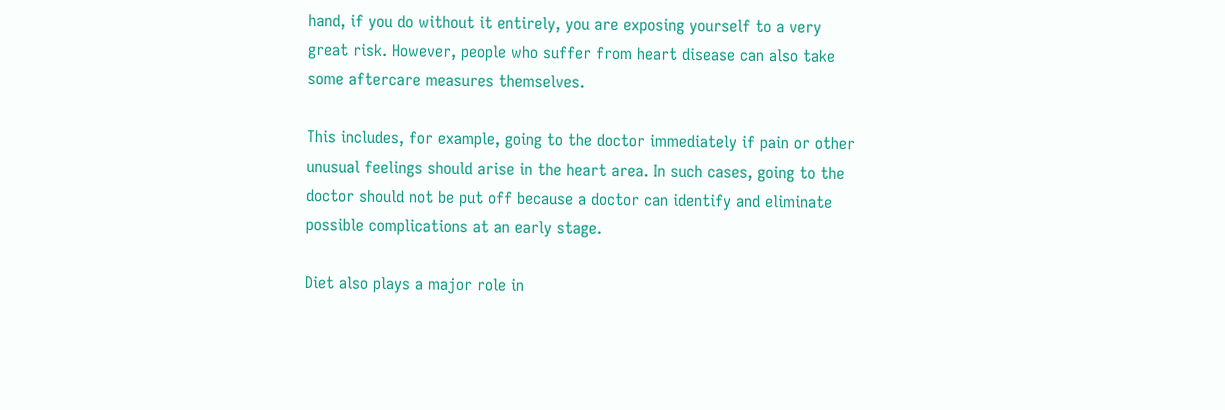hand, if you do without it entirely, you are exposing yourself to a very great risk. However, people who suffer from heart disease can also take some aftercare measures themselves.

This includes, for example, going to the doctor immediately if pain or other unusual feelings should arise in the heart area. In such cases, going to the doctor should not be put off because a doctor can identify and eliminate possible complications at an early stage.

Diet also plays a major role in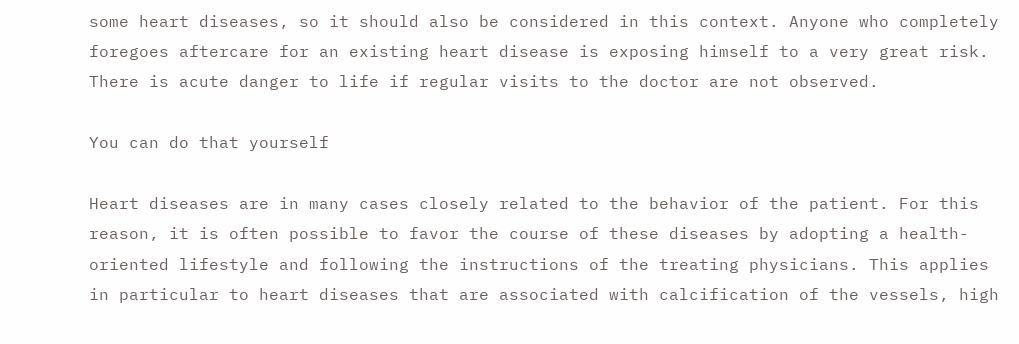some heart diseases, so it should also be considered in this context. Anyone who completely foregoes aftercare for an existing heart disease is exposing himself to a very great risk. There is acute danger to life if regular visits to the doctor are not observed.

You can do that yourself

Heart diseases are in many cases closely related to the behavior of the patient. For this reason, it is often possible to favor the course of these diseases by adopting a health-oriented lifestyle and following the instructions of the treating physicians. This applies in particular to heart diseases that are associated with calcification of the vessels, high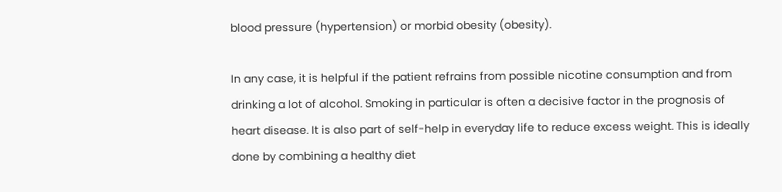blood pressure (hypertension) or morbid obesity (obesity).

In any case, it is helpful if the patient refrains from possible nicotine consumption and from drinking a lot of alcohol. Smoking in particular is often a decisive factor in the prognosis of heart disease. It is also part of self-help in everyday life to reduce excess weight. This is ideally done by combining a healthy diet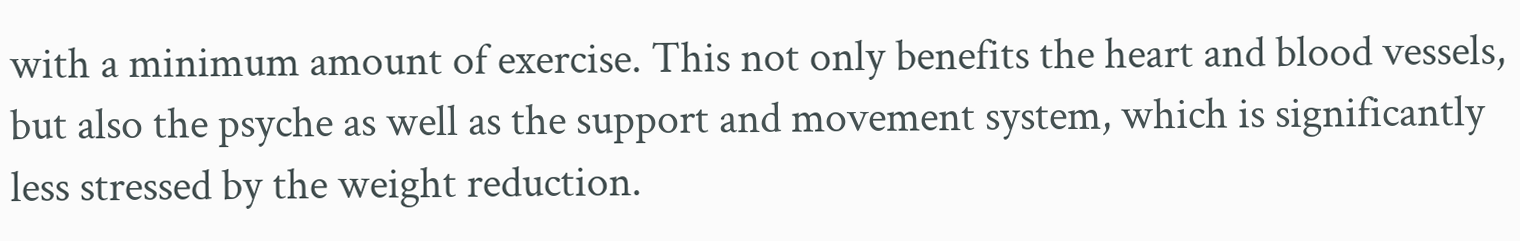with a minimum amount of exercise. This not only benefits the heart and blood vessels, but also the psyche as well as the support and movement system, which is significantly less stressed by the weight reduction.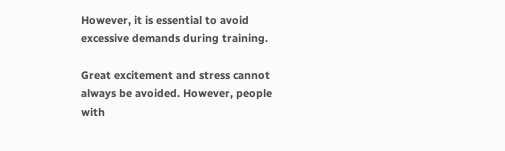However, it is essential to avoid excessive demands during training.

Great excitement and stress cannot always be avoided. However, people with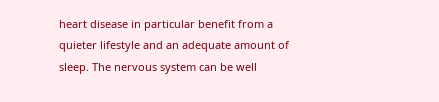heart disease in particular benefit from a quieter lifestyle and an adequate amount of sleep. The nervous system can be well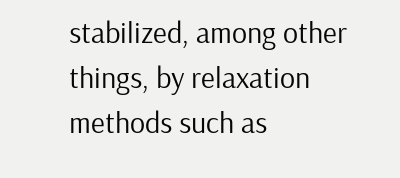stabilized, among other things, by relaxation methods such as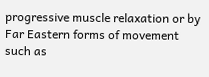progressive muscle relaxation or by Far Eastern forms of movement such as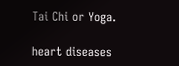Tai Chi or Yoga.

heart diseases